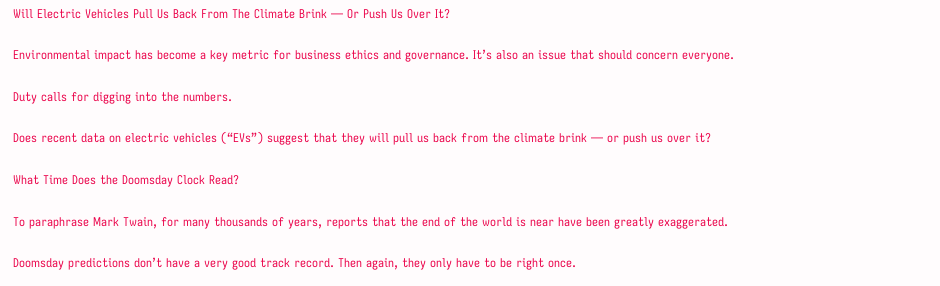Will Electric Vehicles Pull Us Back From The Climate Brink — Or Push Us Over It?

Environmental impact has become a key metric for business ethics and governance. It’s also an issue that should concern everyone.

Duty calls for digging into the numbers.

Does recent data on electric vehicles (“EVs”) suggest that they will pull us back from the climate brink — or push us over it?

What Time Does the Doomsday Clock Read?

To paraphrase Mark Twain, for many thousands of years, reports that the end of the world is near have been greatly exaggerated.

Doomsday predictions don’t have a very good track record. Then again, they only have to be right once.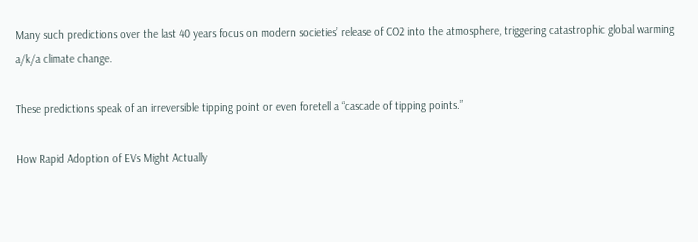Many such predictions over the last 40 years focus on modern societies’ release of CO2 into the atmosphere, triggering catastrophic global warming a/k/a climate change.

These predictions speak of an irreversible tipping point or even foretell a “cascade of tipping points.”

How Rapid Adoption of EVs Might Actually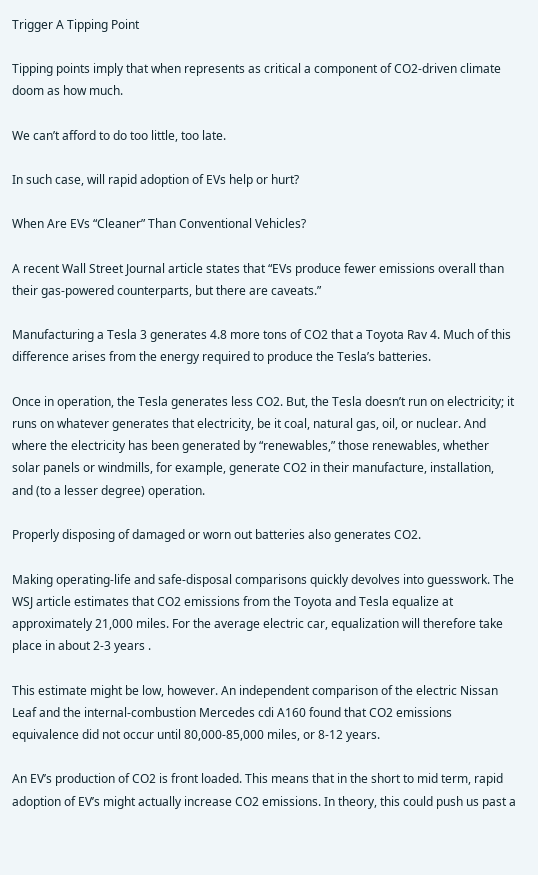Trigger A Tipping Point

Tipping points imply that when represents as critical a component of CO2-driven climate doom as how much.

We can’t afford to do too little, too late.

In such case, will rapid adoption of EVs help or hurt?

When Are EVs “Cleaner” Than Conventional Vehicles?

A recent Wall Street Journal article states that “EVs produce fewer emissions overall than their gas-powered counterparts, but there are caveats.”

Manufacturing a Tesla 3 generates 4.8 more tons of CO2 that a Toyota Rav 4. Much of this difference arises from the energy required to produce the Tesla’s batteries.

Once in operation, the Tesla generates less CO2. But, the Tesla doesn’t run on electricity; it runs on whatever generates that electricity, be it coal, natural gas, oil, or nuclear. And where the electricity has been generated by “renewables,” those renewables, whether solar panels or windmills, for example, generate CO2 in their manufacture, installation, and (to a lesser degree) operation.

Properly disposing of damaged or worn out batteries also generates CO2.

Making operating-life and safe-disposal comparisons quickly devolves into guesswork. The WSJ article estimates that CO2 emissions from the Toyota and Tesla equalize at approximately 21,000 miles. For the average electric car, equalization will therefore take place in about 2-3 years .

This estimate might be low, however. An independent comparison of the electric Nissan Leaf and the internal-combustion Mercedes cdi A160 found that CO2 emissions equivalence did not occur until 80,000-85,000 miles, or 8-12 years.

An EV’s production of CO2 is front loaded. This means that in the short to mid term, rapid adoption of EV’s might actually increase CO2 emissions. In theory, this could push us past a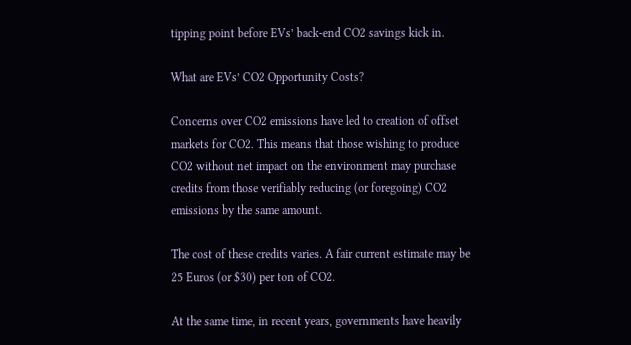tipping point before EVs’ back-end CO2 savings kick in.

What are EVs’ CO2 Opportunity Costs?

Concerns over CO2 emissions have led to creation of offset markets for CO2. This means that those wishing to produce CO2 without net impact on the environment may purchase credits from those verifiably reducing (or foregoing) CO2 emissions by the same amount.

The cost of these credits varies. A fair current estimate may be 25 Euros (or $30) per ton of CO2.

At the same time, in recent years, governments have heavily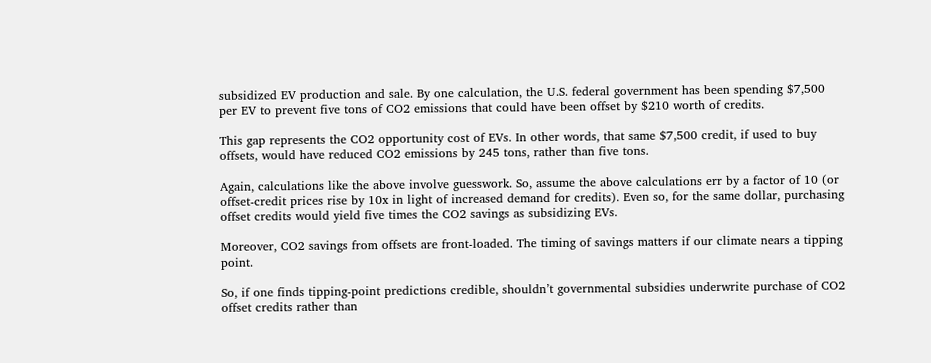subsidized EV production and sale. By one calculation, the U.S. federal government has been spending $7,500 per EV to prevent five tons of CO2 emissions that could have been offset by $210 worth of credits.

This gap represents the CO2 opportunity cost of EVs. In other words, that same $7,500 credit, if used to buy offsets, would have reduced CO2 emissions by 245 tons, rather than five tons.

Again, calculations like the above involve guesswork. So, assume the above calculations err by a factor of 10 (or offset-credit prices rise by 10x in light of increased demand for credits). Even so, for the same dollar, purchasing offset credits would yield five times the CO2 savings as subsidizing EVs.

Moreover, CO2 savings from offsets are front-loaded. The timing of savings matters if our climate nears a tipping point.

So, if one finds tipping-point predictions credible, shouldn’t governmental subsidies underwrite purchase of CO2 offset credits rather than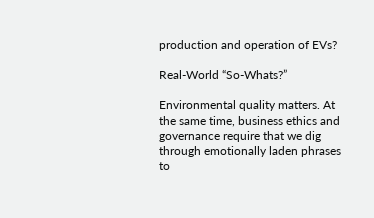production and operation of EVs?

Real-World “So-Whats?”

Environmental quality matters. At the same time, business ethics and governance require that we dig through emotionally laden phrases to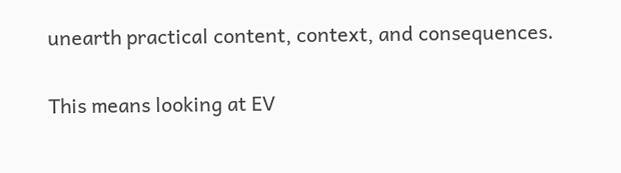unearth practical content, context, and consequences.

This means looking at EV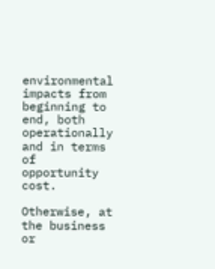environmental impacts from beginning to end, both operationally and in terms of opportunity cost.

Otherwise, at the business or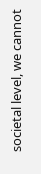societal level, we cannot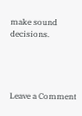make sound decisions.




Leave a Comment